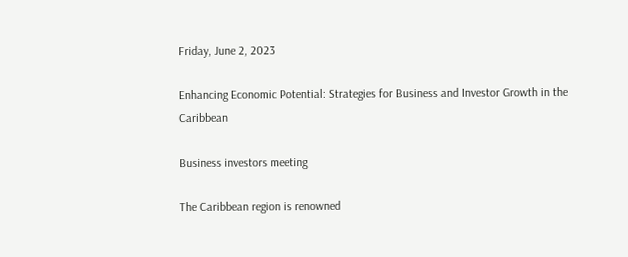Friday, June 2, 2023

Enhancing Economic Potential: Strategies for Business and Investor Growth in the Caribbean

Business investors meeting

The Caribbean region is renowned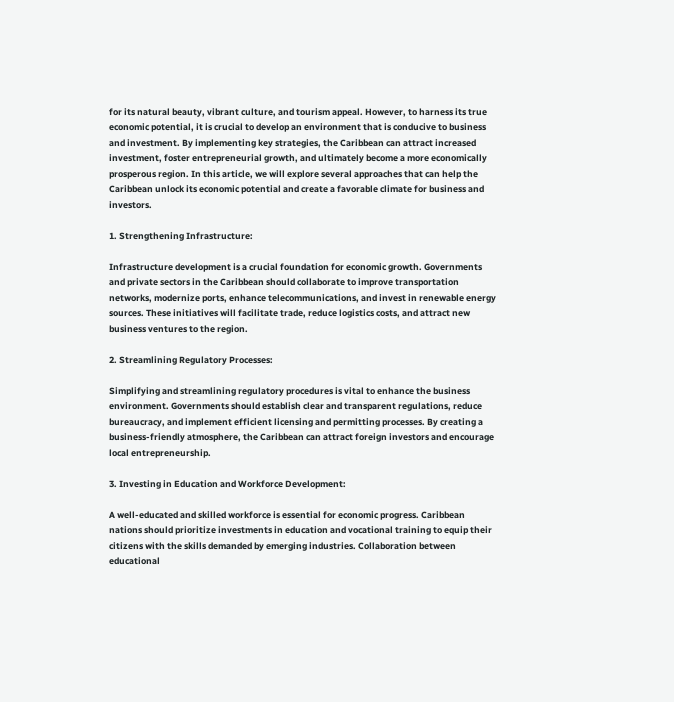for its natural beauty, vibrant culture, and tourism appeal. However, to harness its true economic potential, it is crucial to develop an environment that is conducive to business and investment. By implementing key strategies, the Caribbean can attract increased investment, foster entrepreneurial growth, and ultimately become a more economically prosperous region. In this article, we will explore several approaches that can help the Caribbean unlock its economic potential and create a favorable climate for business and investors.

1. Strengthening Infrastructure:

Infrastructure development is a crucial foundation for economic growth. Governments and private sectors in the Caribbean should collaborate to improve transportation networks, modernize ports, enhance telecommunications, and invest in renewable energy sources. These initiatives will facilitate trade, reduce logistics costs, and attract new business ventures to the region.

2. Streamlining Regulatory Processes:

Simplifying and streamlining regulatory procedures is vital to enhance the business environment. Governments should establish clear and transparent regulations, reduce bureaucracy, and implement efficient licensing and permitting processes. By creating a business-friendly atmosphere, the Caribbean can attract foreign investors and encourage local entrepreneurship.

3. Investing in Education and Workforce Development:

A well-educated and skilled workforce is essential for economic progress. Caribbean nations should prioritize investments in education and vocational training to equip their citizens with the skills demanded by emerging industries. Collaboration between educational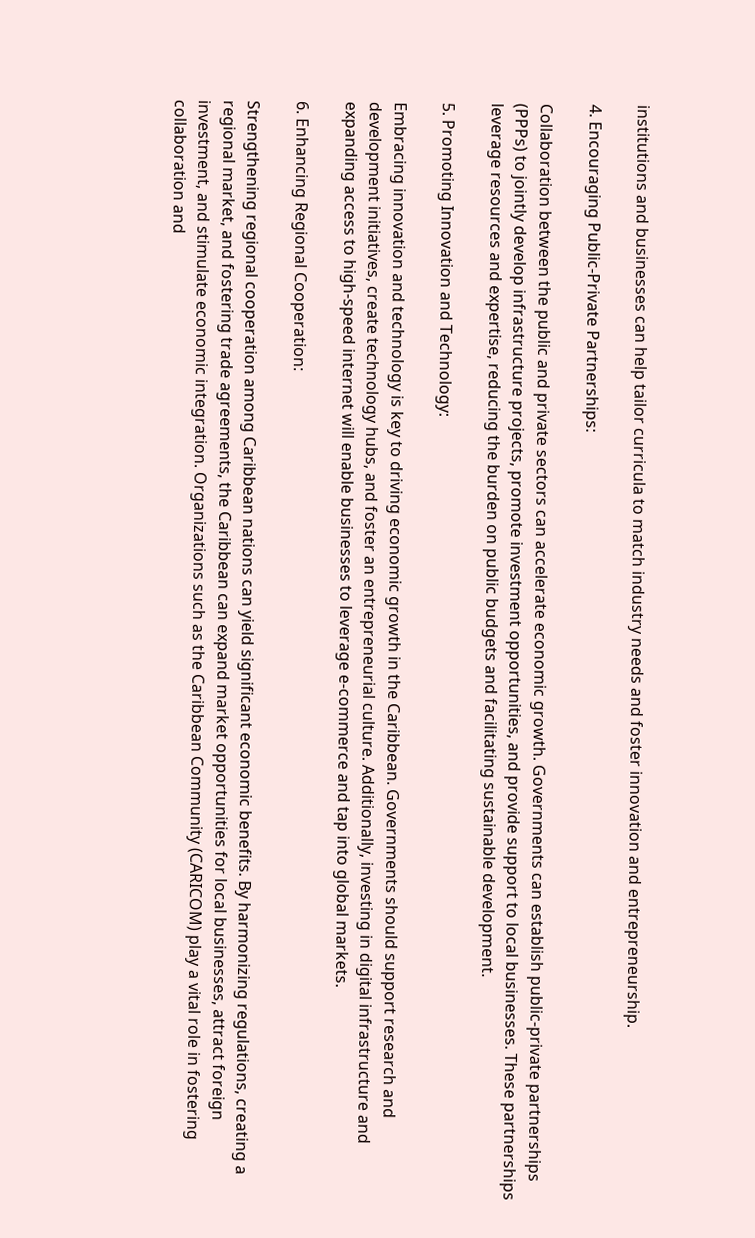institutions and businesses can help tailor curricula to match industry needs and foster innovation and entrepreneurship.

4. Encouraging Public-Private Partnerships:

Collaboration between the public and private sectors can accelerate economic growth. Governments can establish public-private partnerships (PPPs) to jointly develop infrastructure projects, promote investment opportunities, and provide support to local businesses. These partnerships leverage resources and expertise, reducing the burden on public budgets and facilitating sustainable development.

5. Promoting Innovation and Technology:

Embracing innovation and technology is key to driving economic growth in the Caribbean. Governments should support research and development initiatives, create technology hubs, and foster an entrepreneurial culture. Additionally, investing in digital infrastructure and expanding access to high-speed internet will enable businesses to leverage e-commerce and tap into global markets.

6. Enhancing Regional Cooperation:

Strengthening regional cooperation among Caribbean nations can yield significant economic benefits. By harmonizing regulations, creating a regional market, and fostering trade agreements, the Caribbean can expand market opportunities for local businesses, attract foreign investment, and stimulate economic integration. Organizations such as the Caribbean Community (CARICOM) play a vital role in fostering collaboration and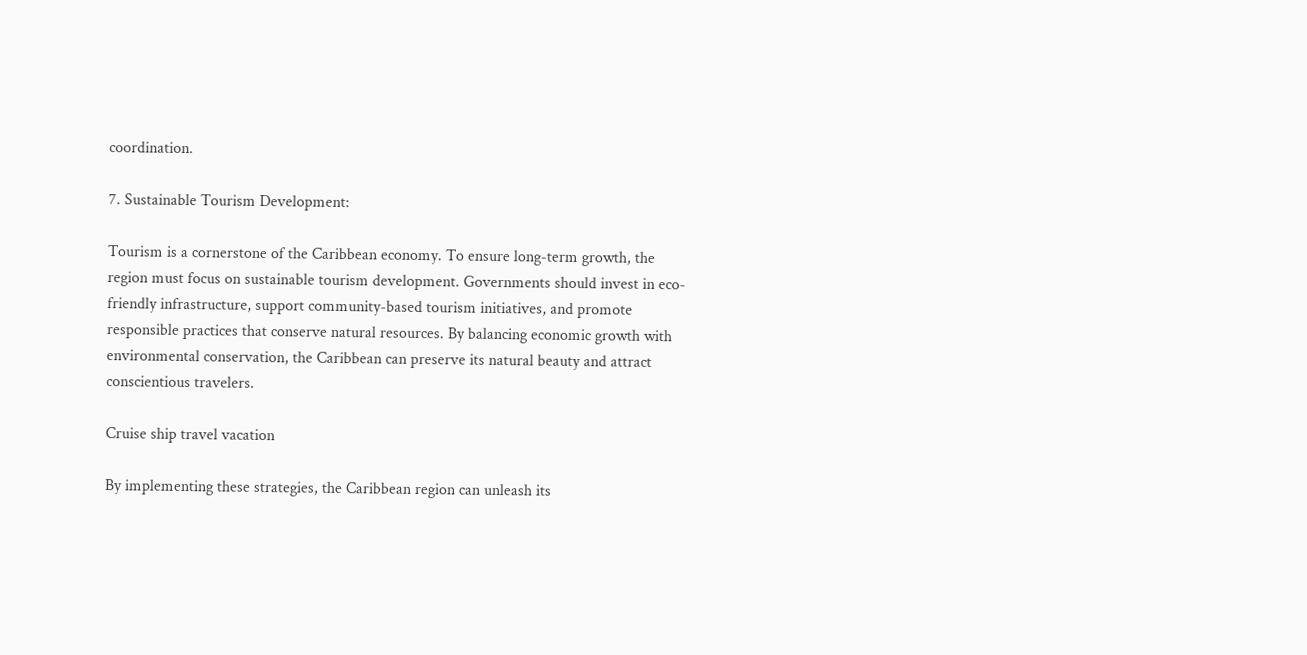coordination.

7. Sustainable Tourism Development:

Tourism is a cornerstone of the Caribbean economy. To ensure long-term growth, the region must focus on sustainable tourism development. Governments should invest in eco-friendly infrastructure, support community-based tourism initiatives, and promote responsible practices that conserve natural resources. By balancing economic growth with environmental conservation, the Caribbean can preserve its natural beauty and attract conscientious travelers.

Cruise ship travel vacation

By implementing these strategies, the Caribbean region can unleash its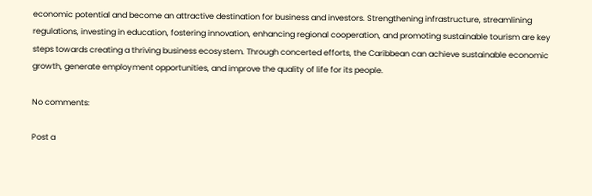economic potential and become an attractive destination for business and investors. Strengthening infrastructure, streamlining regulations, investing in education, fostering innovation, enhancing regional cooperation, and promoting sustainable tourism are key steps towards creating a thriving business ecosystem. Through concerted efforts, the Caribbean can achieve sustainable economic growth, generate employment opportunities, and improve the quality of life for its people.

No comments:

Post a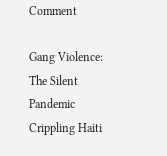Comment

Gang Violence: The Silent Pandemic Crippling Haiti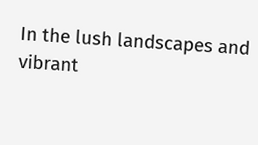In the lush landscapes and vibrant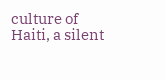culture of Haiti, a silent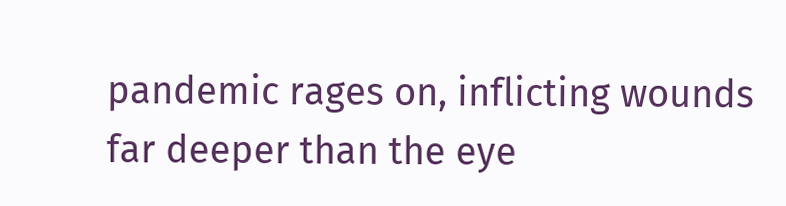pandemic rages on, inflicting wounds far deeper than the eye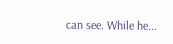can see. While he...